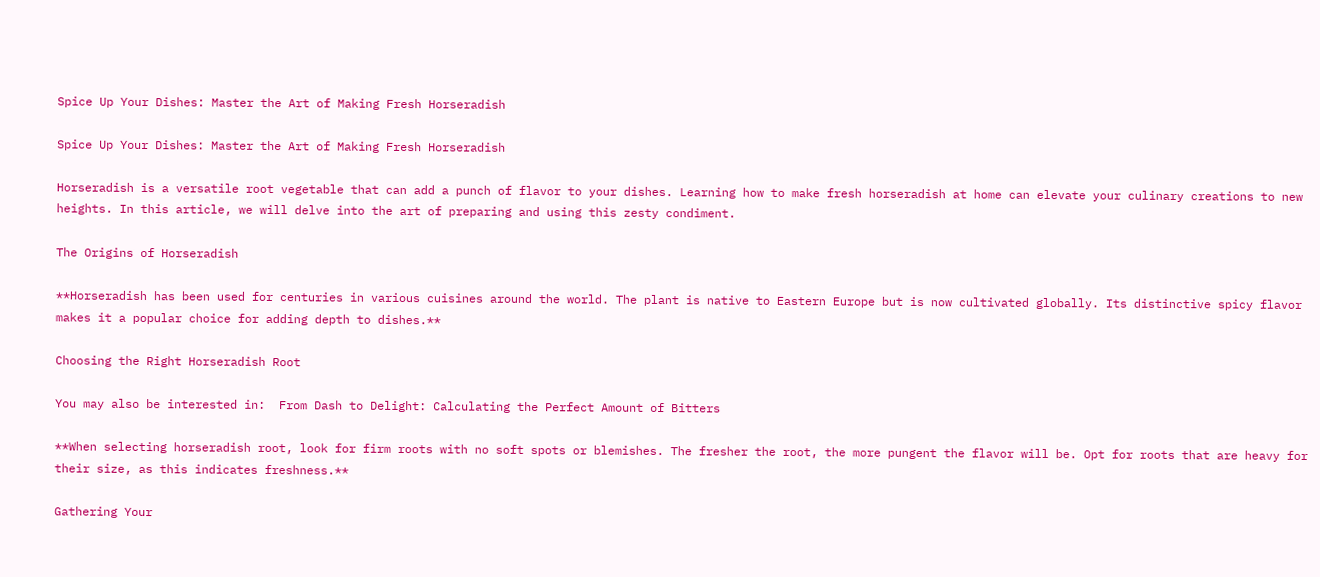Spice Up Your Dishes: Master the Art of Making Fresh Horseradish

Spice Up Your Dishes: Master the Art of Making Fresh Horseradish

Horseradish is a versatile root vegetable that can add a punch of flavor to your dishes. Learning how to make fresh horseradish at home can elevate your culinary creations to new heights. In this article, we will delve into the art of preparing and using this zesty condiment.

The Origins of Horseradish

**Horseradish has been used for centuries in various cuisines around the world. The plant is native to Eastern Europe but is now cultivated globally. Its distinctive spicy flavor makes it a popular choice for adding depth to dishes.**

Choosing the Right Horseradish Root

You may also be interested in:  From Dash to Delight: Calculating the Perfect Amount of Bitters

**When selecting horseradish root, look for firm roots with no soft spots or blemishes. The fresher the root, the more pungent the flavor will be. Opt for roots that are heavy for their size, as this indicates freshness.**

Gathering Your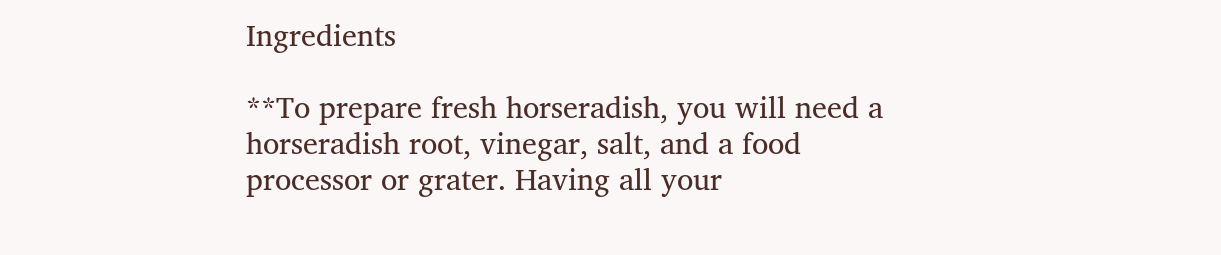Ingredients

**To prepare fresh horseradish, you will need a horseradish root, vinegar, salt, and a food processor or grater. Having all your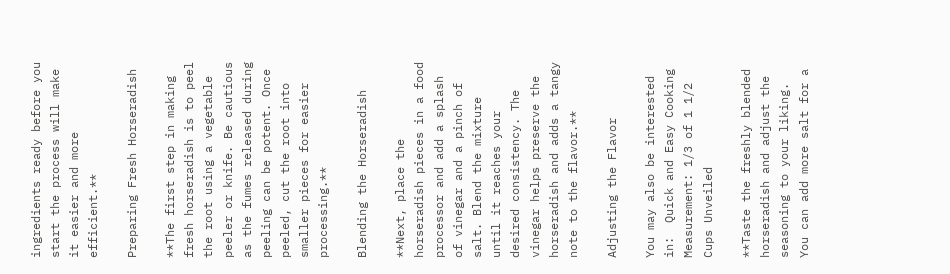ingredients ready before you start the process will make it easier and more efficient.**

Preparing Fresh Horseradish

**The first step in making fresh horseradish is to peel the root using a vegetable peeler or knife. Be cautious as the fumes released during peeling can be potent. Once peeled, cut the root into smaller pieces for easier processing.**

Blending the Horseradish

**Next, place the horseradish pieces in a food processor and add a splash of vinegar and a pinch of salt. Blend the mixture until it reaches your desired consistency. The vinegar helps preserve the horseradish and adds a tangy note to the flavor.**

Adjusting the Flavor

You may also be interested in:  Quick and Easy Cooking Measurement: 1/3 of 1 1/2 Cups Unveiled

**Taste the freshly blended horseradish and adjust the seasoning to your liking. You can add more salt for a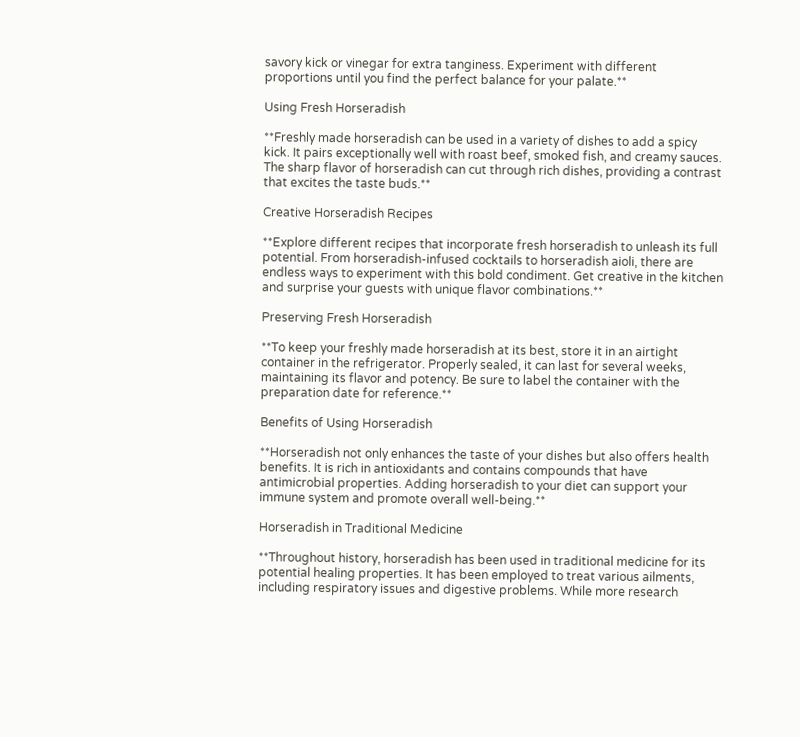savory kick or vinegar for extra tanginess. Experiment with different proportions until you find the perfect balance for your palate.**

Using Fresh Horseradish

**Freshly made horseradish can be used in a variety of dishes to add a spicy kick. It pairs exceptionally well with roast beef, smoked fish, and creamy sauces. The sharp flavor of horseradish can cut through rich dishes, providing a contrast that excites the taste buds.**

Creative Horseradish Recipes

**Explore different recipes that incorporate fresh horseradish to unleash its full potential. From horseradish-infused cocktails to horseradish aioli, there are endless ways to experiment with this bold condiment. Get creative in the kitchen and surprise your guests with unique flavor combinations.**

Preserving Fresh Horseradish

**To keep your freshly made horseradish at its best, store it in an airtight container in the refrigerator. Properly sealed, it can last for several weeks, maintaining its flavor and potency. Be sure to label the container with the preparation date for reference.**

Benefits of Using Horseradish

**Horseradish not only enhances the taste of your dishes but also offers health benefits. It is rich in antioxidants and contains compounds that have antimicrobial properties. Adding horseradish to your diet can support your immune system and promote overall well-being.**

Horseradish in Traditional Medicine

**Throughout history, horseradish has been used in traditional medicine for its potential healing properties. It has been employed to treat various ailments, including respiratory issues and digestive problems. While more research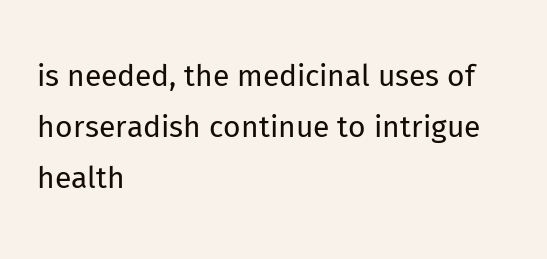is needed, the medicinal uses of horseradish continue to intrigue health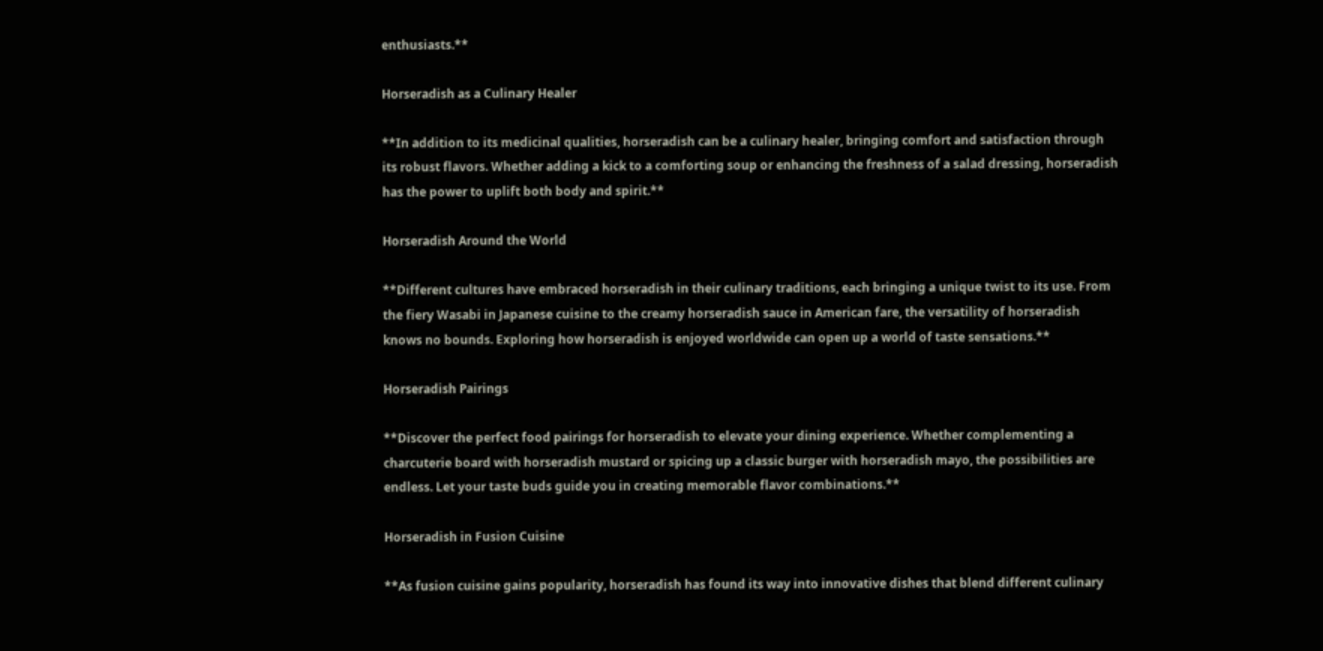enthusiasts.**

Horseradish as a Culinary Healer

**In addition to its medicinal qualities, horseradish can be a culinary healer, bringing comfort and satisfaction through its robust flavors. Whether adding a kick to a comforting soup or enhancing the freshness of a salad dressing, horseradish has the power to uplift both body and spirit.**

Horseradish Around the World

**Different cultures have embraced horseradish in their culinary traditions, each bringing a unique twist to its use. From the fiery Wasabi in Japanese cuisine to the creamy horseradish sauce in American fare, the versatility of horseradish knows no bounds. Exploring how horseradish is enjoyed worldwide can open up a world of taste sensations.**

Horseradish Pairings

**Discover the perfect food pairings for horseradish to elevate your dining experience. Whether complementing a charcuterie board with horseradish mustard or spicing up a classic burger with horseradish mayo, the possibilities are endless. Let your taste buds guide you in creating memorable flavor combinations.**

Horseradish in Fusion Cuisine

**As fusion cuisine gains popularity, horseradish has found its way into innovative dishes that blend different culinary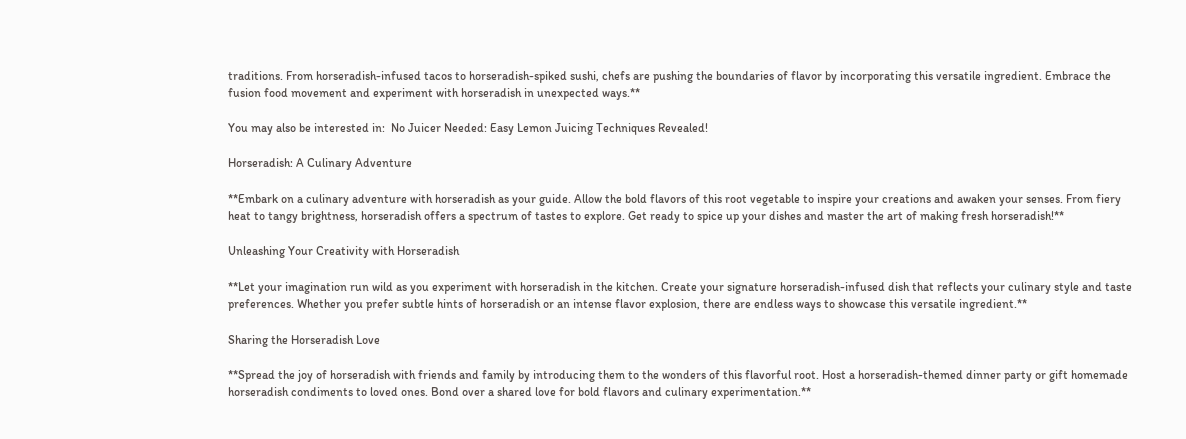traditions. From horseradish-infused tacos to horseradish-spiked sushi, chefs are pushing the boundaries of flavor by incorporating this versatile ingredient. Embrace the fusion food movement and experiment with horseradish in unexpected ways.**

You may also be interested in:  No Juicer Needed: Easy Lemon Juicing Techniques Revealed!

Horseradish: A Culinary Adventure

**Embark on a culinary adventure with horseradish as your guide. Allow the bold flavors of this root vegetable to inspire your creations and awaken your senses. From fiery heat to tangy brightness, horseradish offers a spectrum of tastes to explore. Get ready to spice up your dishes and master the art of making fresh horseradish!**

Unleashing Your Creativity with Horseradish

**Let your imagination run wild as you experiment with horseradish in the kitchen. Create your signature horseradish-infused dish that reflects your culinary style and taste preferences. Whether you prefer subtle hints of horseradish or an intense flavor explosion, there are endless ways to showcase this versatile ingredient.**

Sharing the Horseradish Love

**Spread the joy of horseradish with friends and family by introducing them to the wonders of this flavorful root. Host a horseradish-themed dinner party or gift homemade horseradish condiments to loved ones. Bond over a shared love for bold flavors and culinary experimentation.**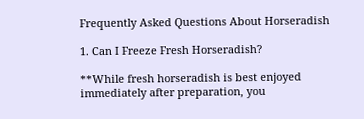Frequently Asked Questions About Horseradish

1. Can I Freeze Fresh Horseradish?

**While fresh horseradish is best enjoyed immediately after preparation, you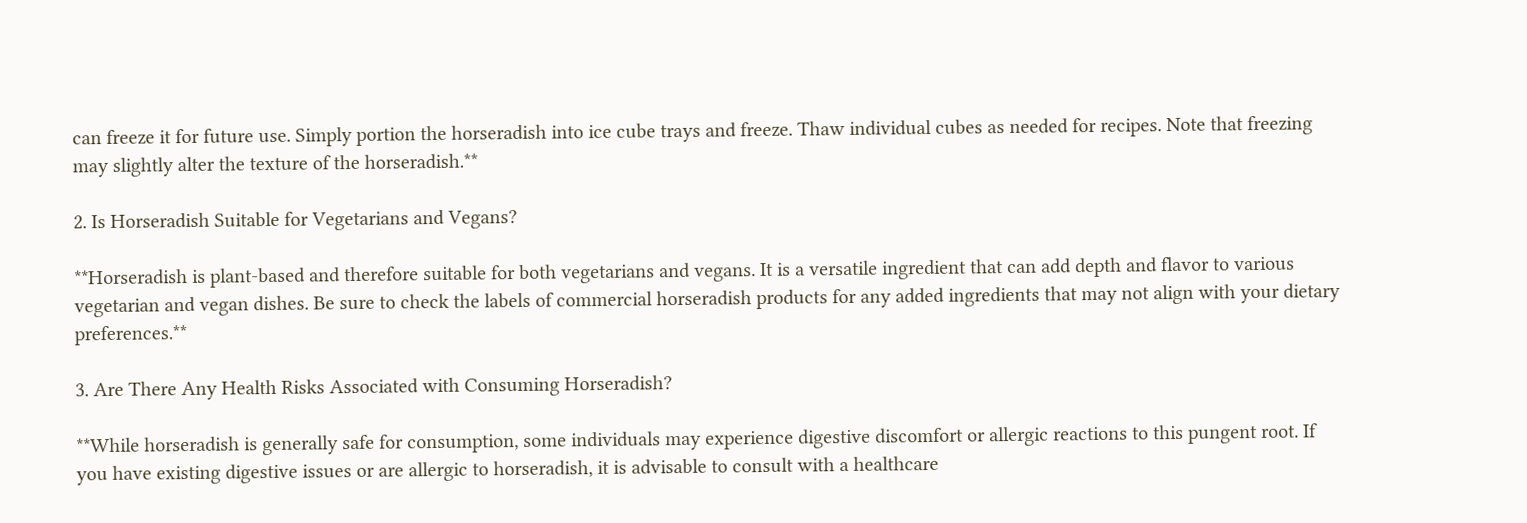can freeze it for future use. Simply portion the horseradish into ice cube trays and freeze. Thaw individual cubes as needed for recipes. Note that freezing may slightly alter the texture of the horseradish.**

2. Is Horseradish Suitable for Vegetarians and Vegans?

**Horseradish is plant-based and therefore suitable for both vegetarians and vegans. It is a versatile ingredient that can add depth and flavor to various vegetarian and vegan dishes. Be sure to check the labels of commercial horseradish products for any added ingredients that may not align with your dietary preferences.**

3. Are There Any Health Risks Associated with Consuming Horseradish?

**While horseradish is generally safe for consumption, some individuals may experience digestive discomfort or allergic reactions to this pungent root. If you have existing digestive issues or are allergic to horseradish, it is advisable to consult with a healthcare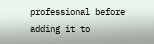professional before adding it to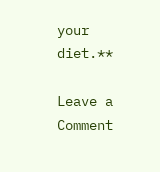your diet.**

Leave a Comment